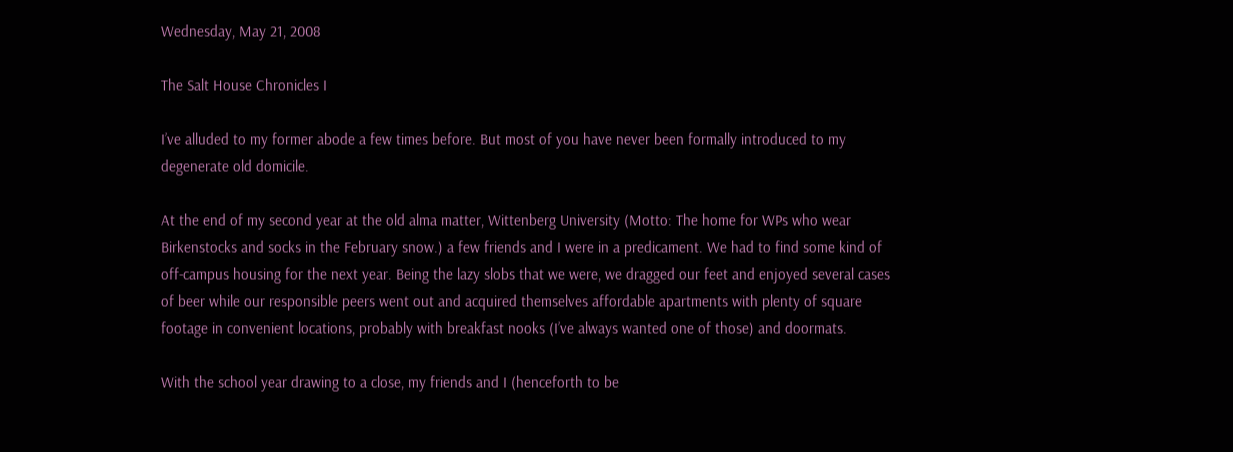Wednesday, May 21, 2008

The Salt House Chronicles I

I’ve alluded to my former abode a few times before. But most of you have never been formally introduced to my degenerate old domicile.

At the end of my second year at the old alma matter, Wittenberg University (Motto: The home for WPs who wear Birkenstocks and socks in the February snow.) a few friends and I were in a predicament. We had to find some kind of off-campus housing for the next year. Being the lazy slobs that we were, we dragged our feet and enjoyed several cases of beer while our responsible peers went out and acquired themselves affordable apartments with plenty of square footage in convenient locations, probably with breakfast nooks (I’ve always wanted one of those) and doormats.

With the school year drawing to a close, my friends and I (henceforth to be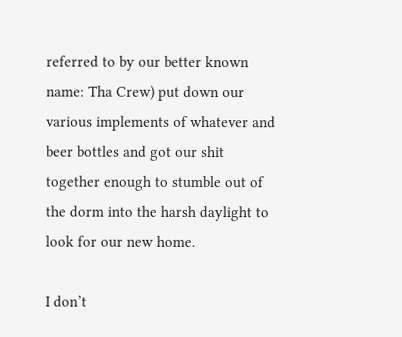referred to by our better known name: Tha Crew) put down our various implements of whatever and beer bottles and got our shit together enough to stumble out of the dorm into the harsh daylight to look for our new home.

I don’t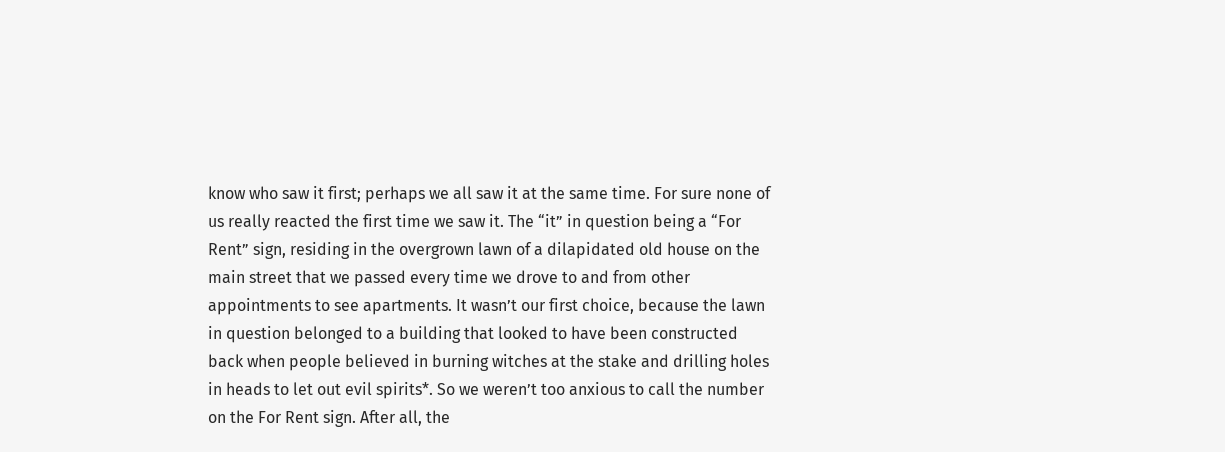know who saw it first; perhaps we all saw it at the same time. For sure none of us really reacted the first time we saw it. The “it” in question being a “For Rent” sign, residing in the overgrown lawn of a dilapidated old house on the main street that we passed every time we drove to and from other appointments to see apartments. It wasn’t our first choice, because the lawn in question belonged to a building that looked to have been constructed back when people believed in burning witches at the stake and drilling holes in heads to let out evil spirits*. So we weren’t too anxious to call the number on the For Rent sign. After all, the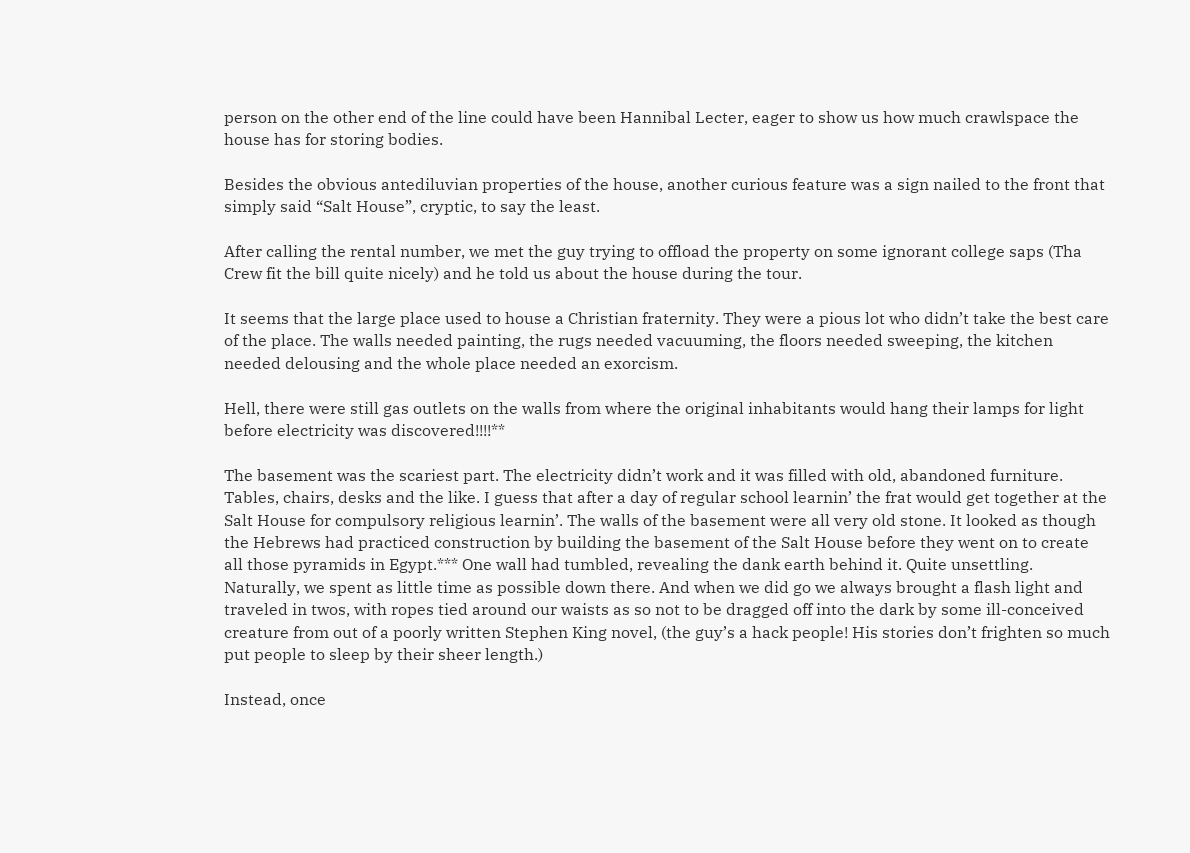person on the other end of the line could have been Hannibal Lecter, eager to show us how much crawlspace the house has for storing bodies.

Besides the obvious antediluvian properties of the house, another curious feature was a sign nailed to the front that simply said “Salt House”, cryptic, to say the least.

After calling the rental number, we met the guy trying to offload the property on some ignorant college saps (Tha Crew fit the bill quite nicely) and he told us about the house during the tour.

It seems that the large place used to house a Christian fraternity. They were a pious lot who didn’t take the best care of the place. The walls needed painting, the rugs needed vacuuming, the floors needed sweeping, the kitchen needed delousing and the whole place needed an exorcism.

Hell, there were still gas outlets on the walls from where the original inhabitants would hang their lamps for light before electricity was discovered!!!!**

The basement was the scariest part. The electricity didn’t work and it was filled with old, abandoned furniture. Tables, chairs, desks and the like. I guess that after a day of regular school learnin’ the frat would get together at the Salt House for compulsory religious learnin’. The walls of the basement were all very old stone. It looked as though the Hebrews had practiced construction by building the basement of the Salt House before they went on to create all those pyramids in Egypt.*** One wall had tumbled, revealing the dank earth behind it. Quite unsettling. Naturally, we spent as little time as possible down there. And when we did go we always brought a flash light and traveled in twos, with ropes tied around our waists as so not to be dragged off into the dark by some ill-conceived creature from out of a poorly written Stephen King novel, (the guy’s a hack people! His stories don’t frighten so much put people to sleep by their sheer length.)

Instead, once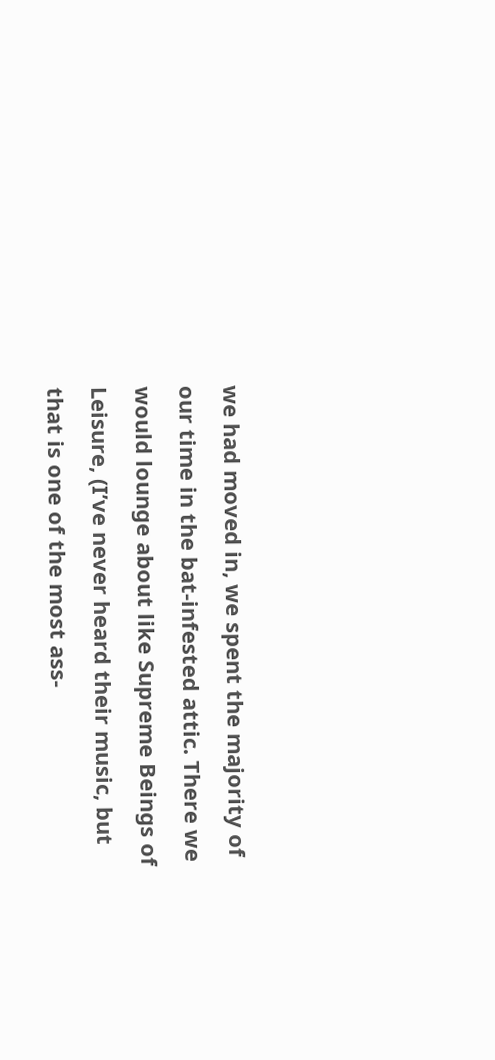we had moved in, we spent the majority of our time in the bat-infested attic. There we would lounge about like Supreme Beings of Leisure, (I’ve never heard their music, but that is one of the most ass-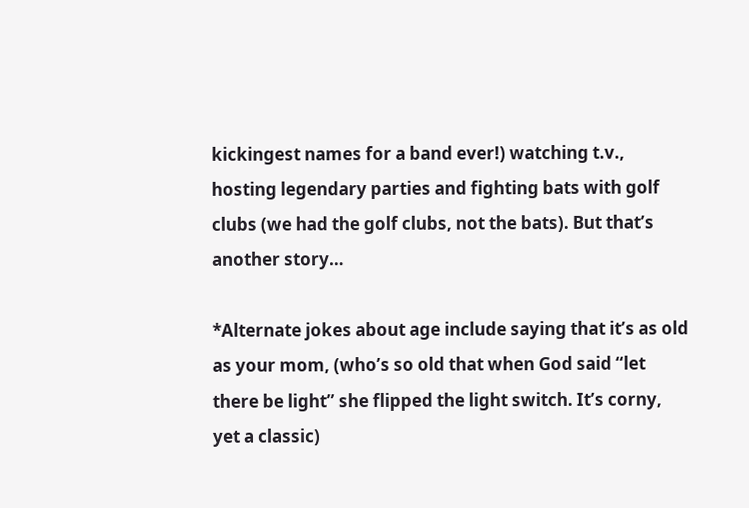kickingest names for a band ever!) watching t.v., hosting legendary parties and fighting bats with golf clubs (we had the golf clubs, not the bats). But that’s another story…

*Alternate jokes about age include saying that it’s as old as your mom, (who’s so old that when God said “let there be light” she flipped the light switch. It’s corny, yet a classic)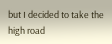but I decided to take the high road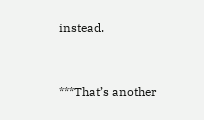instead.


***That’s another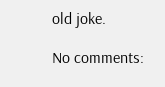old joke.

No comments: